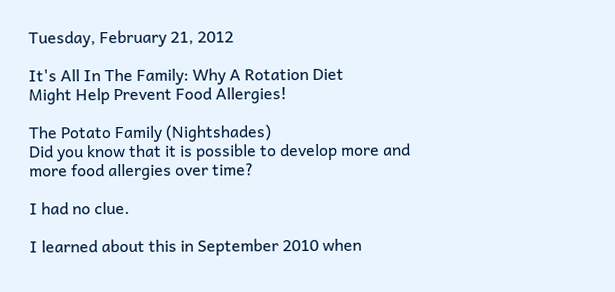Tuesday, February 21, 2012

It's All In The Family: Why A Rotation Diet
Might Help Prevent Food Allergies!

The Potato Family (Nightshades)
Did you know that it is possible to develop more and more food allergies over time?

I had no clue.

I learned about this in September 2010 when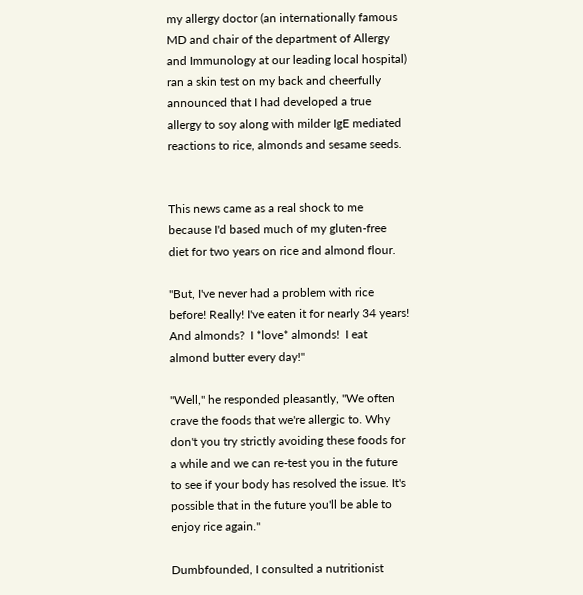my allergy doctor (an internationally famous MD and chair of the department of Allergy and Immunology at our leading local hospital) ran a skin test on my back and cheerfully announced that I had developed a true allergy to soy along with milder IgE mediated reactions to rice, almonds and sesame seeds.


This news came as a real shock to me because I'd based much of my gluten-free diet for two years on rice and almond flour.

"But, I've never had a problem with rice before! Really! I've eaten it for nearly 34 years!  And almonds?  I *love* almonds!  I eat almond butter every day!"

"Well," he responded pleasantly, "We often crave the foods that we're allergic to. Why don't you try strictly avoiding these foods for a while and we can re-test you in the future to see if your body has resolved the issue. It's possible that in the future you'll be able to enjoy rice again."

Dumbfounded, I consulted a nutritionist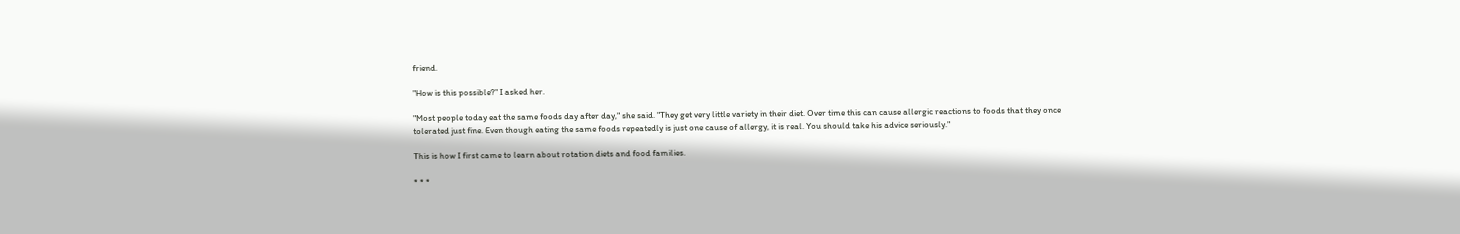friend.

"How is this possible?" I asked her.

"Most people today eat the same foods day after day," she said. "They get very little variety in their diet. Over time this can cause allergic reactions to foods that they once tolerated just fine. Even though eating the same foods repeatedly is just one cause of allergy, it is real. You should take his advice seriously."

This is how I first came to learn about rotation diets and food families.

* * *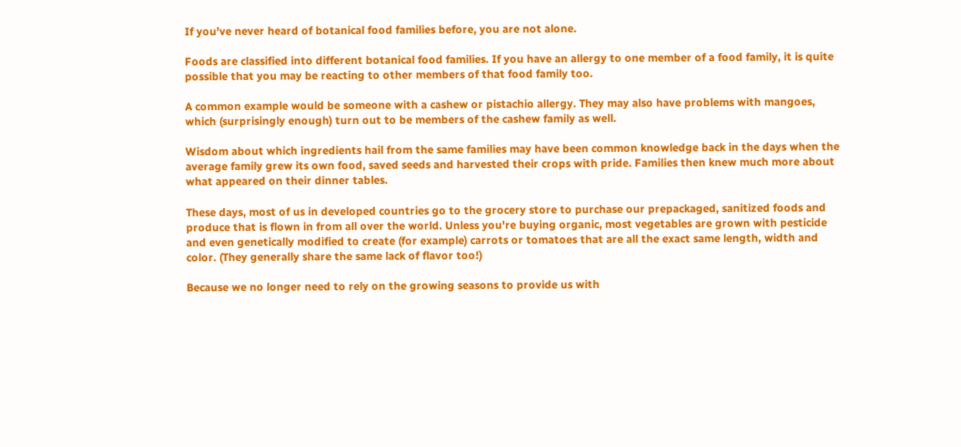If you've never heard of botanical food families before, you are not alone.

Foods are classified into different botanical food families. If you have an allergy to one member of a food family, it is quite possible that you may be reacting to other members of that food family too.

A common example would be someone with a cashew or pistachio allergy. They may also have problems with mangoes, which (surprisingly enough) turn out to be members of the cashew family as well.

Wisdom about which ingredients hail from the same families may have been common knowledge back in the days when the average family grew its own food, saved seeds and harvested their crops with pride. Families then knew much more about what appeared on their dinner tables.

These days, most of us in developed countries go to the grocery store to purchase our prepackaged, sanitized foods and produce that is flown in from all over the world. Unless you're buying organic, most vegetables are grown with pesticide and even genetically modified to create (for example) carrots or tomatoes that are all the exact same length, width and color. (They generally share the same lack of flavor too!)

Because we no longer need to rely on the growing seasons to provide us with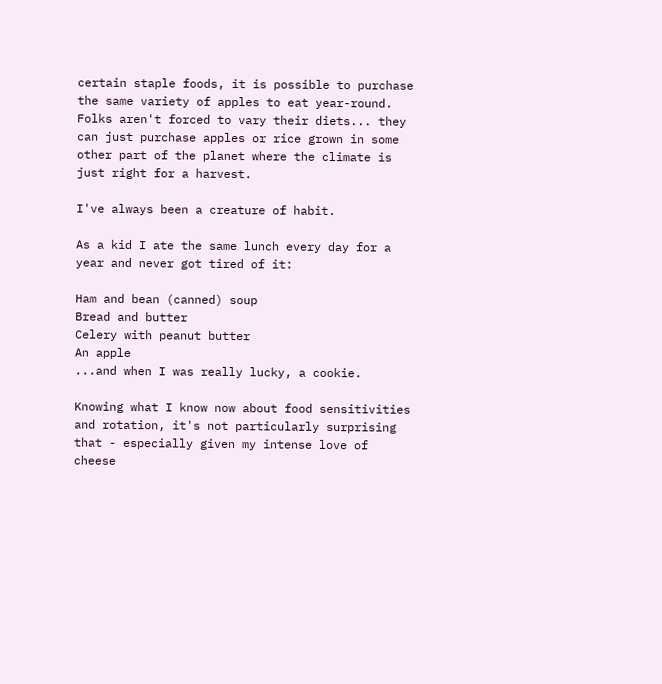certain staple foods, it is possible to purchase the same variety of apples to eat year-round. Folks aren't forced to vary their diets... they can just purchase apples or rice grown in some other part of the planet where the climate is just right for a harvest.

I've always been a creature of habit.

As a kid I ate the same lunch every day for a year and never got tired of it:

Ham and bean (canned) soup
Bread and butter
Celery with peanut butter
An apple
...and when I was really lucky, a cookie.

Knowing what I know now about food sensitivities and rotation, it's not particularly surprising that - especially given my intense love of cheese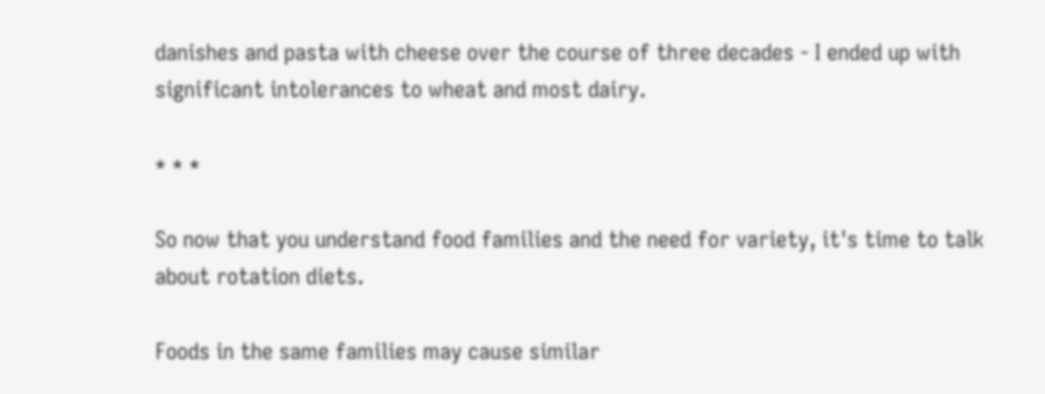danishes and pasta with cheese over the course of three decades - I ended up with significant intolerances to wheat and most dairy.

* * *

So now that you understand food families and the need for variety, it's time to talk about rotation diets.

Foods in the same families may cause similar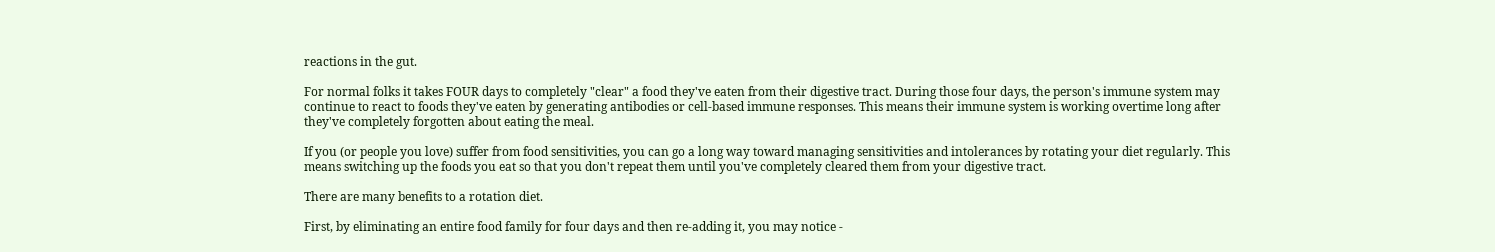reactions in the gut.

For normal folks it takes FOUR days to completely "clear" a food they've eaten from their digestive tract. During those four days, the person's immune system may continue to react to foods they've eaten by generating antibodies or cell-based immune responses. This means their immune system is working overtime long after they've completely forgotten about eating the meal.

If you (or people you love) suffer from food sensitivities, you can go a long way toward managing sensitivities and intolerances by rotating your diet regularly. This means switching up the foods you eat so that you don't repeat them until you've completely cleared them from your digestive tract.

There are many benefits to a rotation diet.

First, by eliminating an entire food family for four days and then re-adding it, you may notice -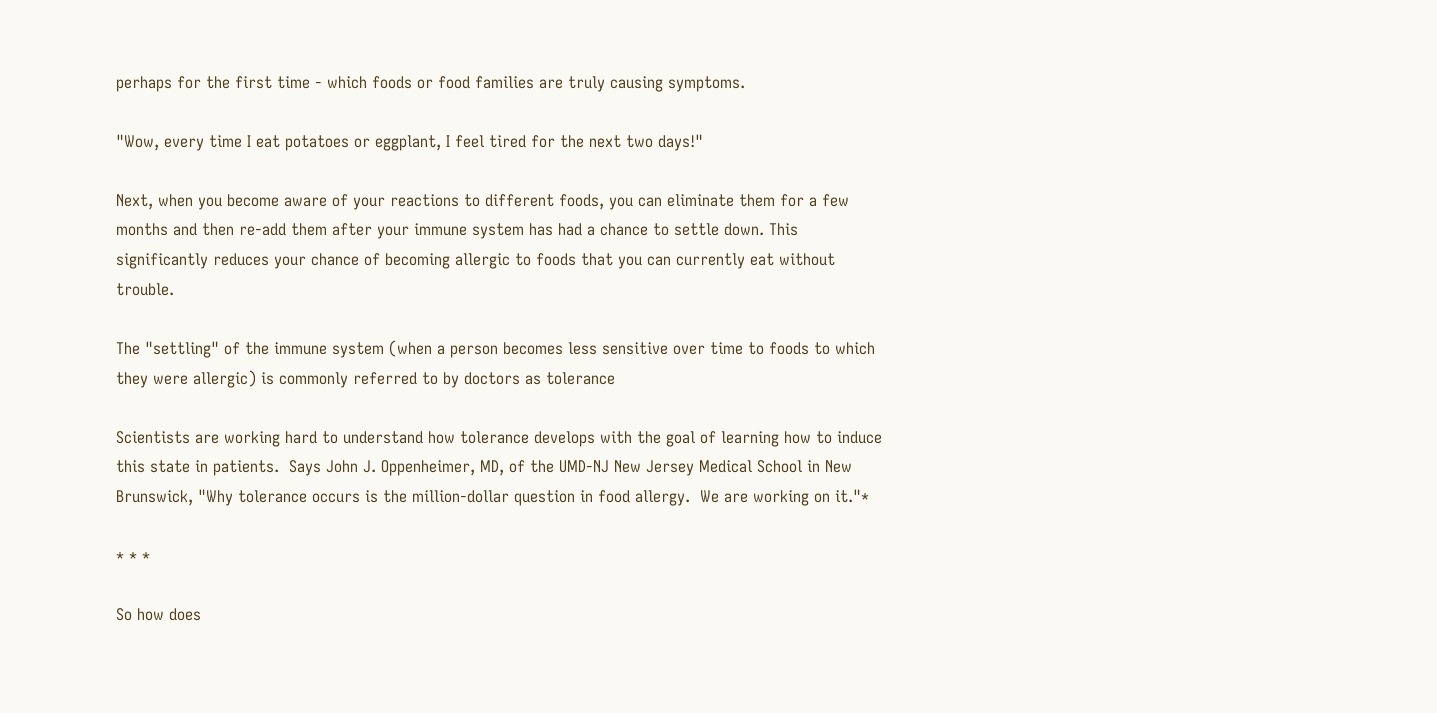perhaps for the first time - which foods or food families are truly causing symptoms.

"Wow, every time I eat potatoes or eggplant, I feel tired for the next two days!"

Next, when you become aware of your reactions to different foods, you can eliminate them for a few months and then re-add them after your immune system has had a chance to settle down. This significantly reduces your chance of becoming allergic to foods that you can currently eat without trouble.

The "settling" of the immune system (when a person becomes less sensitive over time to foods to which they were allergic) is commonly referred to by doctors as tolerance

Scientists are working hard to understand how tolerance develops with the goal of learning how to induce this state in patients.  Says John J. Oppenheimer, MD, of the UMD-NJ New Jersey Medical School in New Brunswick, "Why tolerance occurs is the million-dollar question in food allergy.  We are working on it."*

* * *

So how does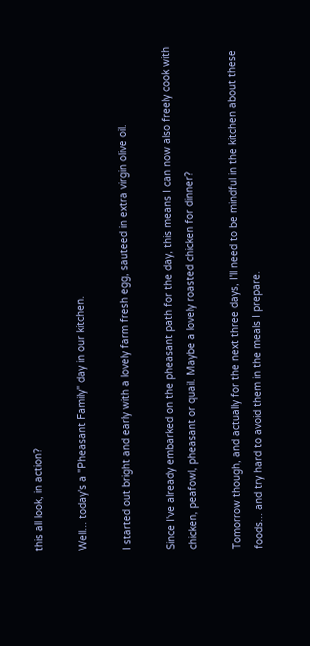this all look, in action?

Well... today's a "Pheasant Family" day in our kitchen.

I started out bright and early with a lovely farm fresh egg, sauteed in extra virgin olive oil.

Since I've already embarked on the pheasant path for the day, this means I can now also freely cook with chicken, peafowl, pheasant or quail. Maybe a lovely roasted chicken for dinner?

Tomorrow though, and actually for the next three days, I'll need to be mindful in the kitchen about these foods... and try hard to avoid them in the meals I prepare.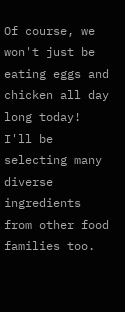Of course, we won't just be eating eggs and chicken all day long today! I'll be selecting many diverse ingredients from other food families too.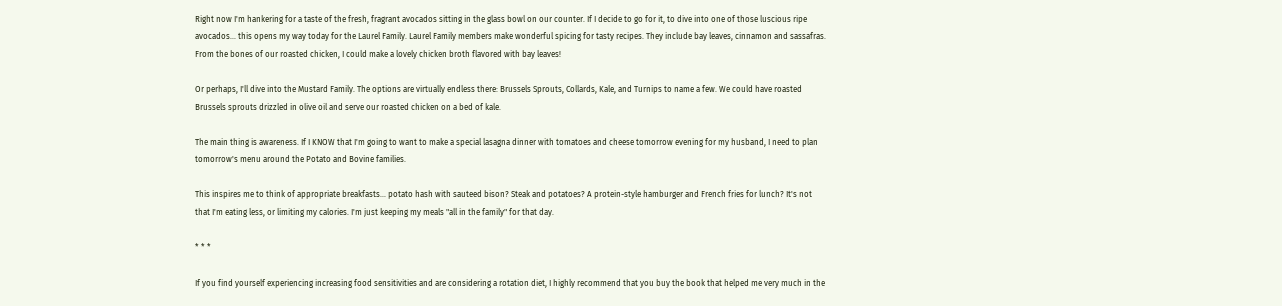Right now I'm hankering for a taste of the fresh, fragrant avocados sitting in the glass bowl on our counter. If I decide to go for it, to dive into one of those luscious ripe avocados... this opens my way today for the Laurel Family. Laurel Family members make wonderful spicing for tasty recipes. They include bay leaves, cinnamon and sassafras. From the bones of our roasted chicken, I could make a lovely chicken broth flavored with bay leaves!

Or perhaps, I'll dive into the Mustard Family. The options are virtually endless there: Brussels Sprouts, Collards, Kale, and Turnips to name a few. We could have roasted Brussels sprouts drizzled in olive oil and serve our roasted chicken on a bed of kale.

The main thing is awareness. If I KNOW that I'm going to want to make a special lasagna dinner with tomatoes and cheese tomorrow evening for my husband, I need to plan tomorrow's menu around the Potato and Bovine families.

This inspires me to think of appropriate breakfasts... potato hash with sauteed bison? Steak and potatoes? A protein-style hamburger and French fries for lunch? It's not that I'm eating less, or limiting my calories. I'm just keeping my meals "all in the family" for that day.

* * *

If you find yourself experiencing increasing food sensitivities and are considering a rotation diet, I highly recommend that you buy the book that helped me very much in the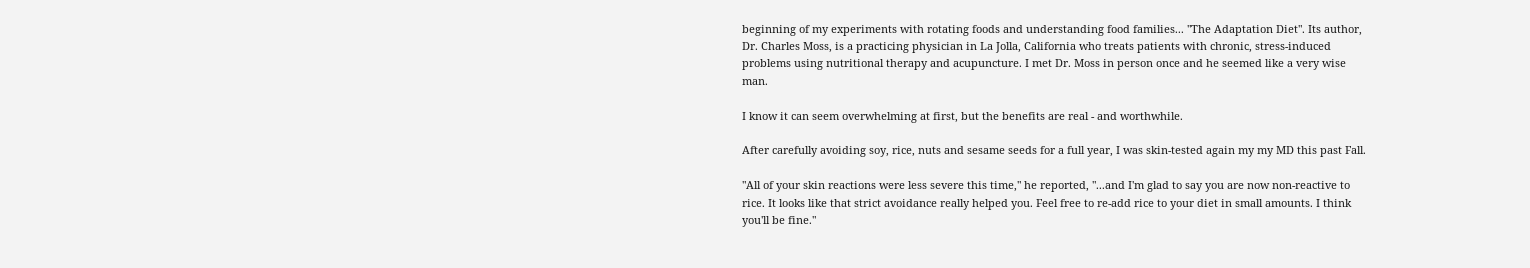beginning of my experiments with rotating foods and understanding food families... "The Adaptation Diet". Its author, Dr. Charles Moss, is a practicing physician in La Jolla, California who treats patients with chronic, stress-induced problems using nutritional therapy and acupuncture. I met Dr. Moss in person once and he seemed like a very wise man.

I know it can seem overwhelming at first, but the benefits are real - and worthwhile.

After carefully avoiding soy, rice, nuts and sesame seeds for a full year, I was skin-tested again my my MD this past Fall.

"All of your skin reactions were less severe this time," he reported, "...and I'm glad to say you are now non-reactive to rice. It looks like that strict avoidance really helped you. Feel free to re-add rice to your diet in small amounts. I think you'll be fine."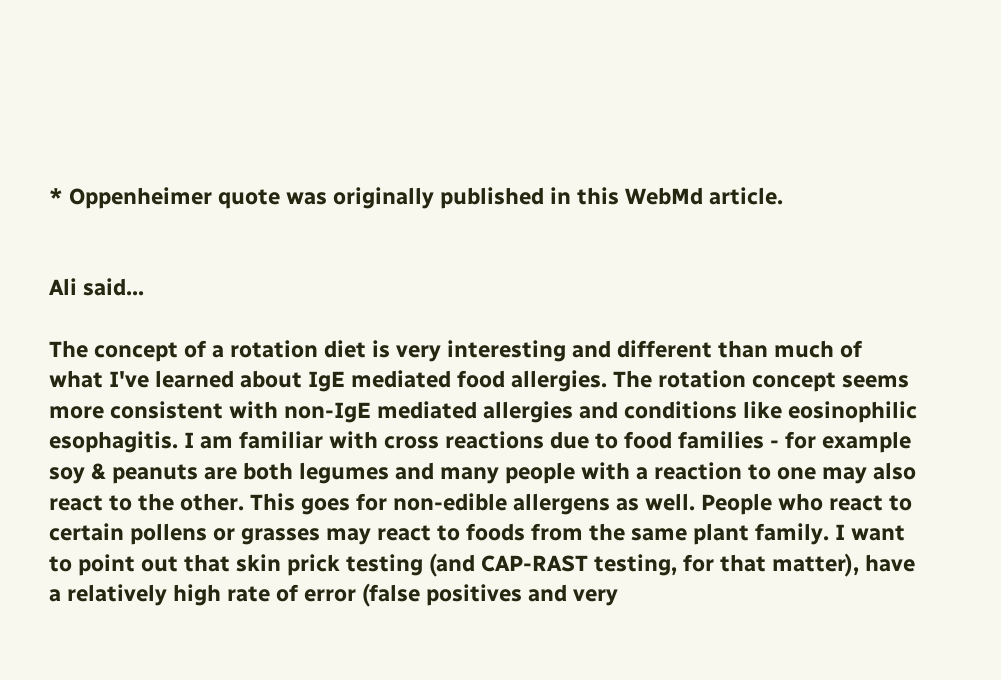* Oppenheimer quote was originally published in this WebMd article.


Ali said...

The concept of a rotation diet is very interesting and different than much of what I've learned about IgE mediated food allergies. The rotation concept seems more consistent with non-IgE mediated allergies and conditions like eosinophilic esophagitis. I am familiar with cross reactions due to food families - for example soy & peanuts are both legumes and many people with a reaction to one may also react to the other. This goes for non-edible allergens as well. People who react to certain pollens or grasses may react to foods from the same plant family. I want to point out that skin prick testing (and CAP-RAST testing, for that matter), have a relatively high rate of error (false positives and very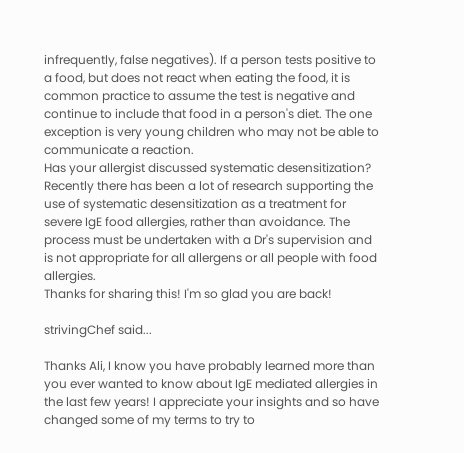infrequently, false negatives). If a person tests positive to a food, but does not react when eating the food, it is common practice to assume the test is negative and continue to include that food in a person's diet. The one exception is very young children who may not be able to communicate a reaction.
Has your allergist discussed systematic desensitization? Recently there has been a lot of research supporting the use of systematic desensitization as a treatment for severe IgE food allergies, rather than avoidance. The process must be undertaken with a Dr's supervision and is not appropriate for all allergens or all people with food allergies.
Thanks for sharing this! I'm so glad you are back!

strivingChef said...

Thanks Ali, I know you have probably learned more than you ever wanted to know about IgE mediated allergies in the last few years! I appreciate your insights and so have changed some of my terms to try to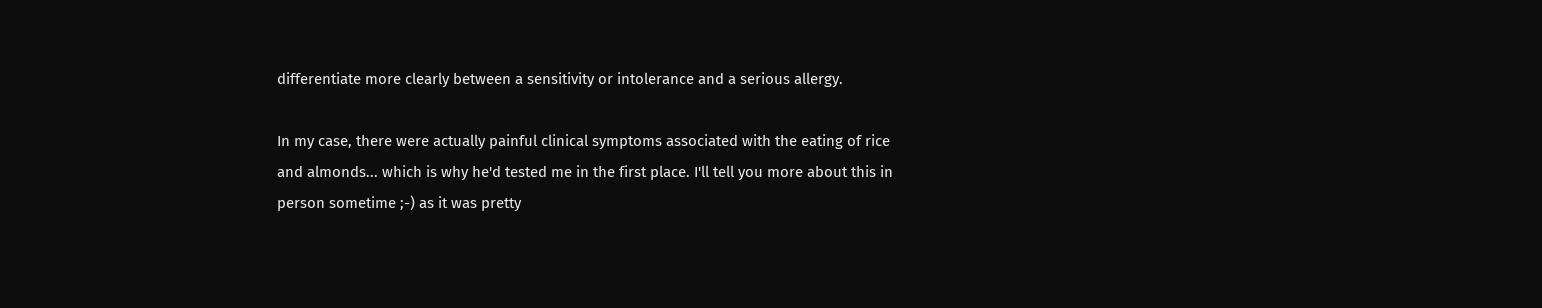differentiate more clearly between a sensitivity or intolerance and a serious allergy.

In my case, there were actually painful clinical symptoms associated with the eating of rice and almonds... which is why he'd tested me in the first place. I'll tell you more about this in person sometime ;-) as it was pretty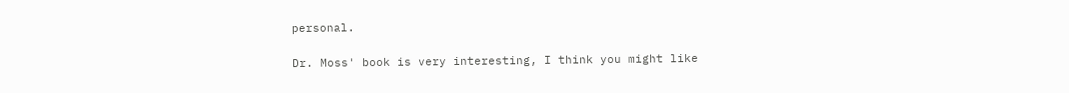personal.

Dr. Moss' book is very interesting, I think you might like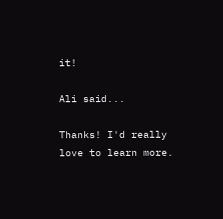it!

Ali said...

Thanks! I'd really love to learn more.